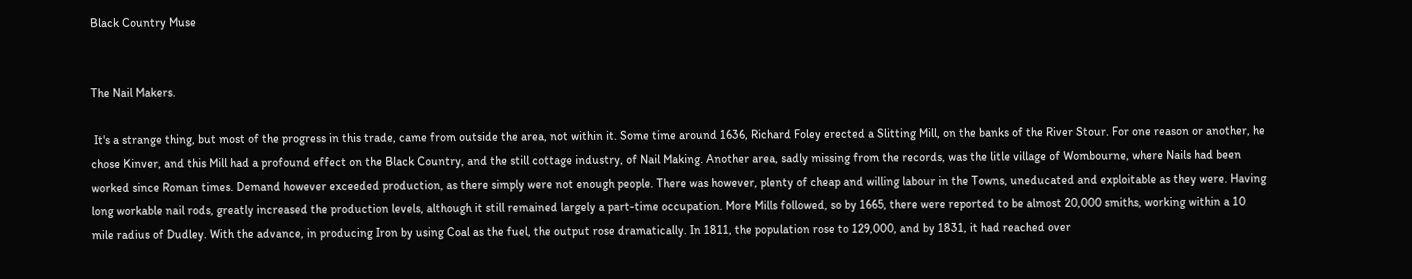Black Country Muse


The Nail Makers.

 It's a strange thing, but most of the progress in this trade, came from outside the area, not within it. Some time around 1636, Richard Foley erected a Slitting Mill, on the banks of the River Stour. For one reason or another, he chose Kinver, and this Mill had a profound effect on the Black Country, and the still cottage industry, of Nail Making. Another area, sadly missing from the records, was the litle village of Wombourne, where Nails had been worked since Roman times. Demand however exceeded production, as there simply were not enough people. There was however, plenty of cheap and willing labour in the Towns, uneducated and exploitable as they were. Having long workable nail rods, greatly increased the production levels, although it still remained largely a part-time occupation. More Mills followed, so by 1665, there were reported to be almost 20,000 smiths, working within a 10 mile radius of Dudley. With the advance, in producing Iron by using Coal as the fuel, the output rose dramatically. In 1811, the population rose to 129,000, and by 1831, it had reached over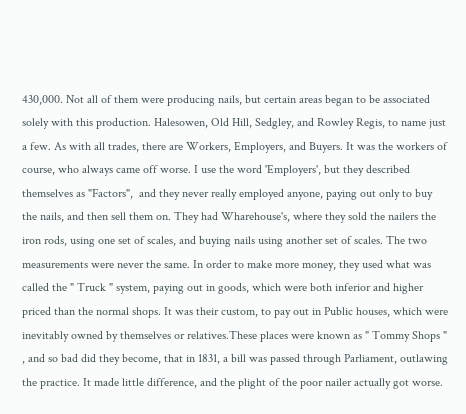430,000. Not all of them were producing nails, but certain areas began to be associated solely with this production. Halesowen, Old Hill, Sedgley, and Rowley Regis, to name just a few. As with all trades, there are Workers, Employers, and Buyers. It was the workers of course, who always came off worse. I use the word 'Employers', but they described themselves as "Factors",  and they never really employed anyone, paying out only to buy the nails, and then sell them on. They had Wharehouse's, where they sold the nailers the iron rods, using one set of scales, and buying nails using another set of scales. The two measurements were never the same. In order to make more money, they used what was called the " Truck " system, paying out in goods, which were both inferior and higher priced than the normal shops. It was their custom, to pay out in Public houses, which were inevitably owned by themselves or relatives.These places were known as " Tommy Shops " , and so bad did they become, that in 1831, a bill was passed through Parliament, outlawing the practice. It made little difference, and the plight of the poor nailer actually got worse.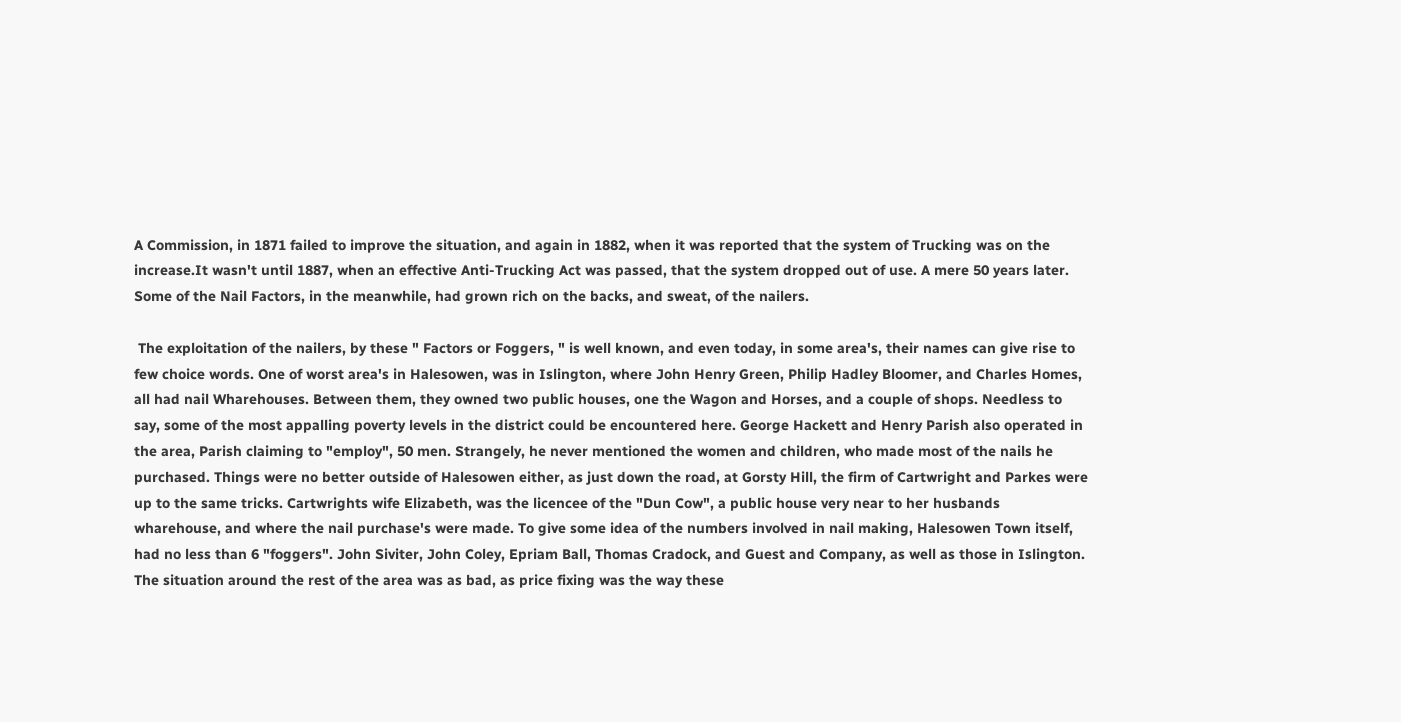A Commission, in 1871 failed to improve the situation, and again in 1882, when it was reported that the system of Trucking was on the increase.It wasn't until 1887, when an effective Anti-Trucking Act was passed, that the system dropped out of use. A mere 50 years later. Some of the Nail Factors, in the meanwhile, had grown rich on the backs, and sweat, of the nailers.

 The exploitation of the nailers, by these " Factors or Foggers, " is well known, and even today, in some area's, their names can give rise to few choice words. One of worst area's in Halesowen, was in Islington, where John Henry Green, Philip Hadley Bloomer, and Charles Homes, all had nail Wharehouses. Between them, they owned two public houses, one the Wagon and Horses, and a couple of shops. Needless to say, some of the most appalling poverty levels in the district could be encountered here. George Hackett and Henry Parish also operated in the area, Parish claiming to "employ", 50 men. Strangely, he never mentioned the women and children, who made most of the nails he purchased. Things were no better outside of Halesowen either, as just down the road, at Gorsty Hill, the firm of Cartwright and Parkes were up to the same tricks. Cartwrights wife Elizabeth, was the licencee of the "Dun Cow", a public house very near to her husbands wharehouse, and where the nail purchase's were made. To give some idea of the numbers involved in nail making, Halesowen Town itself, had no less than 6 "foggers". John Siviter, John Coley, Epriam Ball, Thomas Cradock, and Guest and Company, as well as those in Islington. The situation around the rest of the area was as bad, as price fixing was the way these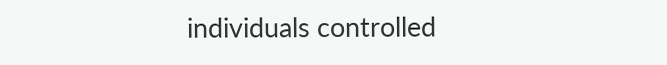individuals controlled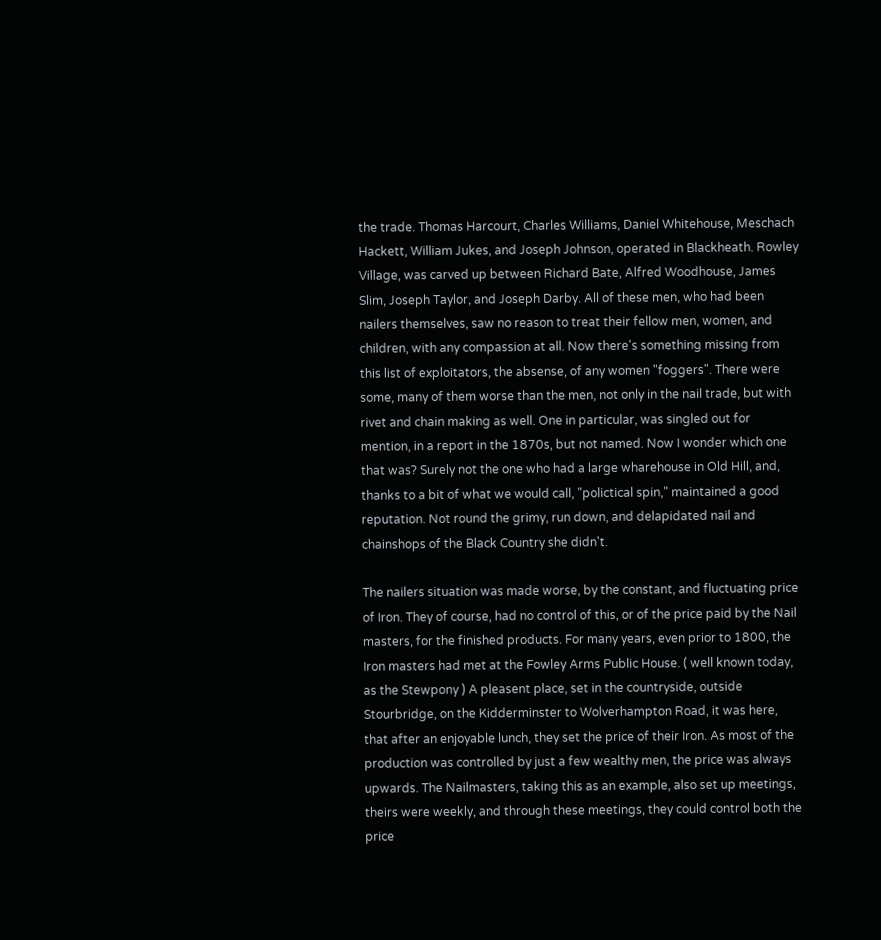the trade. Thomas Harcourt, Charles Williams, Daniel Whitehouse, Meschach Hackett, William Jukes, and Joseph Johnson, operated in Blackheath. Rowley Village, was carved up between Richard Bate, Alfred Woodhouse, James Slim, Joseph Taylor, and Joseph Darby. All of these men, who had been nailers themselves, saw no reason to treat their fellow men, women, and children, with any compassion at all. Now there's something missing from this list of exploitators, the absense, of any women "foggers". There were some, many of them worse than the men, not only in the nail trade, but with rivet and chain making as well. One in particular, was singled out for mention, in a report in the 1870s, but not named. Now I wonder which one that was? Surely not the one who had a large wharehouse in Old Hill, and, thanks to a bit of what we would call, "polictical spin," maintained a good reputation. Not round the grimy, run down, and delapidated nail and chainshops of the Black Country she didn't.

The nailers situation was made worse, by the constant, and fluctuating price of Iron. They of course, had no control of this, or of the price paid by the Nail masters, for the finished products. For many years, even prior to 1800, the Iron masters had met at the Fowley Arms Public House. ( well known today, as the Stewpony ) A pleasent place, set in the countryside, outside Stourbridge, on the Kidderminster to Wolverhampton Road, it was here, that after an enjoyable lunch, they set the price of their Iron. As most of the production was controlled by just a few wealthy men, the price was always upwards. The Nailmasters, taking this as an example, also set up meetings, theirs were weekly, and through these meetings, they could control both the price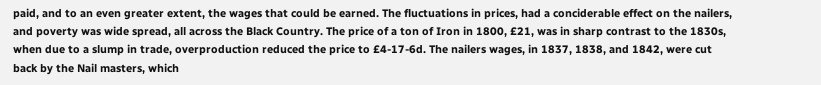paid, and to an even greater extent, the wages that could be earned. The fluctuations in prices, had a conciderable effect on the nailers, and poverty was wide spread, all across the Black Country. The price of a ton of Iron in 1800, £21, was in sharp contrast to the 1830s, when due to a slump in trade, overproduction reduced the price to £4-17-6d. The nailers wages, in 1837, 1838, and 1842, were cut back by the Nail masters, which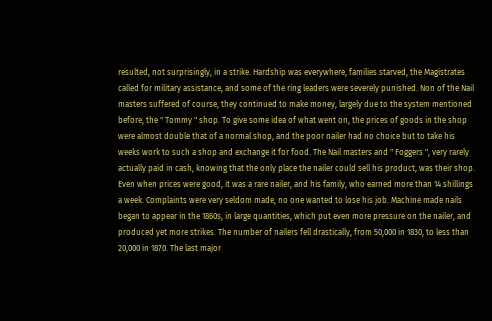resulted, not surprisingly, in a strike. Hardship was everywhere, families starved, the Magistrates called for military assistance, and some of the ring leaders were severely punished. Non of the Nail masters suffered of course, they continued to make money, largely due to the system mentioned before, the " Tommy " shop. To give some idea of what went on, the prices of goods in the shop were almost double that of a normal shop, and the poor nailer had no choice but to take his weeks work to such a shop and exchange it for food. The Nail masters and " Foggers ", very rarely actually paid in cash, knowing that the only place the nailer could sell his product, was their shop. Even when prices were good, it was a rare nailer, and his family, who earned more than 14 shillings a week. Complaints were very seldom made, no one wanted to lose his job. Machine made nails began to appear in the 1860s, in large quantities, which put even more pressure on the nailer, and produced yet more strikes. The number of nailers fell drastically, from 50,000 in 1830, to less than 20,000 in 1870. The last major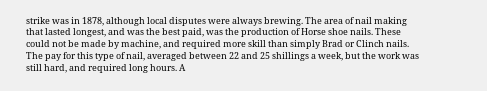strike was in 1878, although local disputes were always brewing. The area of nail making that lasted longest, and was the best paid, was the production of Horse shoe nails. These could not be made by machine, and required more skill than simply Brad or Clinch nails. The pay for this type of nail, averaged between 22 and 25 shillings a week, but the work was still hard, and required long hours. A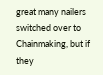great many nailers switched over to Chainmaking, but if they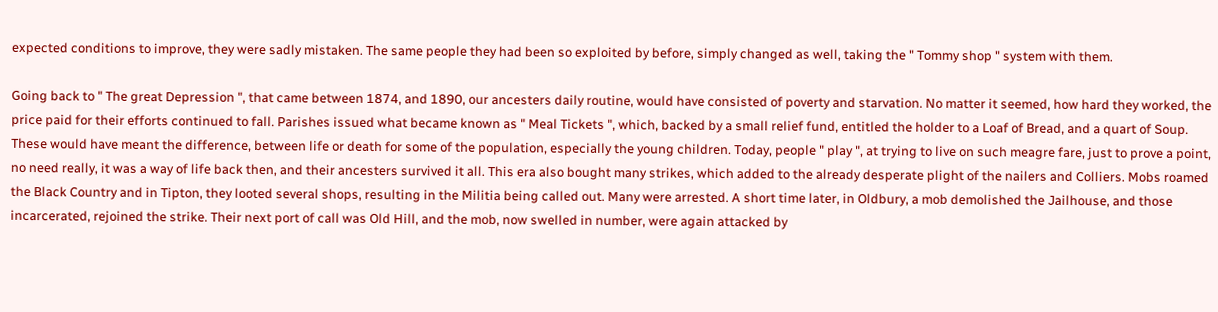expected conditions to improve, they were sadly mistaken. The same people they had been so exploited by before, simply changed as well, taking the " Tommy shop " system with them.

Going back to " The great Depression ", that came between 1874, and 1890, our ancesters daily routine, would have consisted of poverty and starvation. No matter it seemed, how hard they worked, the price paid for their efforts continued to fall. Parishes issued what became known as " Meal Tickets ", which, backed by a small relief fund, entitled the holder to a Loaf of Bread, and a quart of Soup. These would have meant the difference, between life or death for some of the population, especially the young children. Today, people " play ", at trying to live on such meagre fare, just to prove a point, no need really, it was a way of life back then, and their ancesters survived it all. This era also bought many strikes, which added to the already desperate plight of the nailers and Colliers. Mobs roamed the Black Country and in Tipton, they looted several shops, resulting in the Militia being called out. Many were arrested. A short time later, in Oldbury, a mob demolished the Jailhouse, and those incarcerated, rejoined the strike. Their next port of call was Old Hill, and the mob, now swelled in number, were again attacked by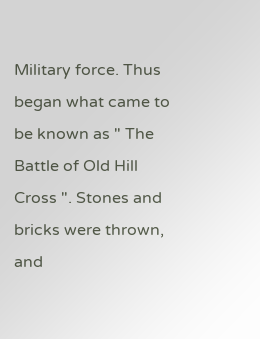Military force. Thus began what came to be known as " The Battle of Old Hill Cross ". Stones and bricks were thrown, and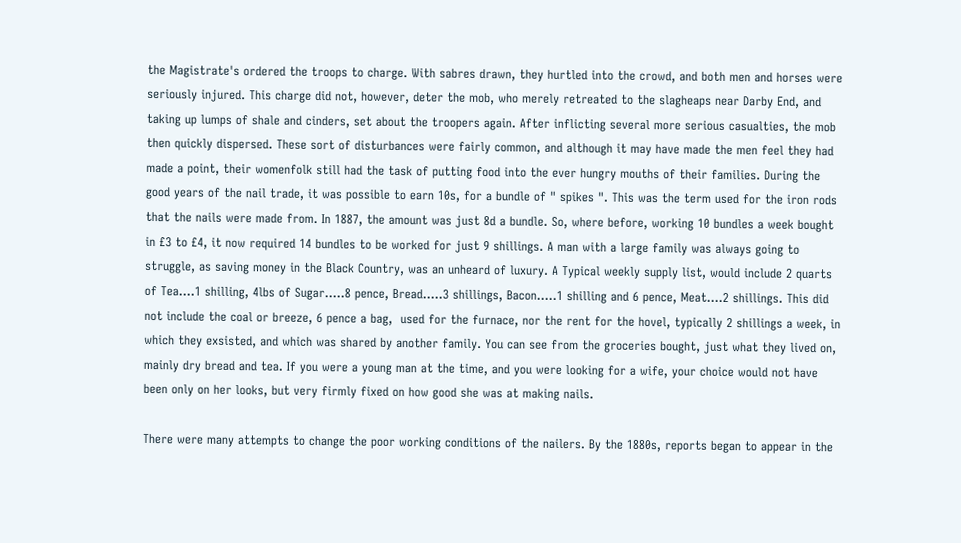the Magistrate's ordered the troops to charge. With sabres drawn, they hurtled into the crowd, and both men and horses were seriously injured. This charge did not, however, deter the mob, who merely retreated to the slagheaps near Darby End, and taking up lumps of shale and cinders, set about the troopers again. After inflicting several more serious casualties, the mob then quickly dispersed. These sort of disturbances were fairly common, and although it may have made the men feel they had made a point, their womenfolk still had the task of putting food into the ever hungry mouths of their families. During the good years of the nail trade, it was possible to earn 10s, for a bundle of " spikes ". This was the term used for the iron rods that the nails were made from. In 1887, the amount was just 8d a bundle. So, where before, working 10 bundles a week bought in £3 to £4, it now required 14 bundles to be worked for just 9 shillings. A man with a large family was always going to struggle, as saving money in the Black Country, was an unheard of luxury. A Typical weekly supply list, would include 2 quarts of Tea....1 shilling, 4lbs of Sugar.....8 pence, Bread.....3 shillings, Bacon.....1 shilling and 6 pence, Meat....2 shillings. This did not include the coal or breeze, 6 pence a bag,  used for the furnace, nor the rent for the hovel, typically 2 shillings a week, in which they exsisted, and which was shared by another family. You can see from the groceries bought, just what they lived on, mainly dry bread and tea. If you were a young man at the time, and you were looking for a wife, your choice would not have been only on her looks, but very firmly fixed on how good she was at making nails.

There were many attempts to change the poor working conditions of the nailers. By the 1880s, reports began to appear in the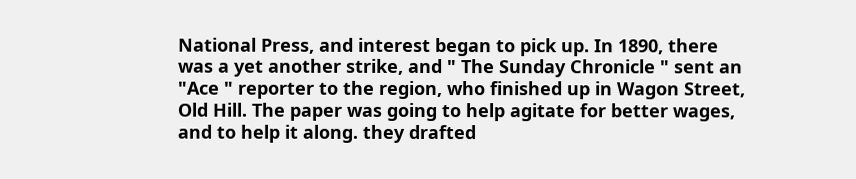National Press, and interest began to pick up. In 1890, there was a yet another strike, and " The Sunday Chronicle " sent an "Ace " reporter to the region, who finished up in Wagon Street, Old Hill. The paper was going to help agitate for better wages, and to help it along. they drafted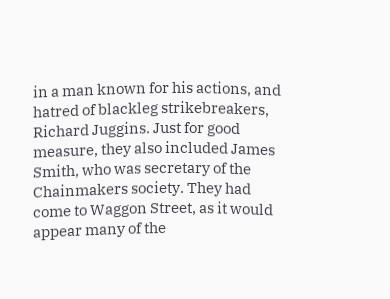in a man known for his actions, and hatred of blackleg strikebreakers, Richard Juggins. Just for good measure, they also included James Smith, who was secretary of the Chainmakers society. They had come to Waggon Street, as it would appear many of the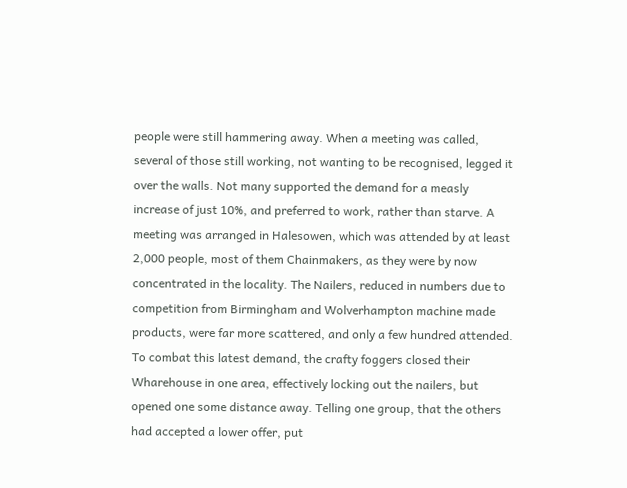people were still hammering away. When a meeting was called, several of those still working, not wanting to be recognised, legged it over the walls. Not many supported the demand for a measly increase of just 10%, and preferred to work, rather than starve. A meeting was arranged in Halesowen, which was attended by at least 2,000 people, most of them Chainmakers, as they were by now concentrated in the locality. The Nailers, reduced in numbers due to competition from Birmingham and Wolverhampton machine made products, were far more scattered, and only a few hundred attended. To combat this latest demand, the crafty foggers closed their Wharehouse in one area, effectively locking out the nailers, but opened one some distance away. Telling one group, that the others had accepted a lower offer, put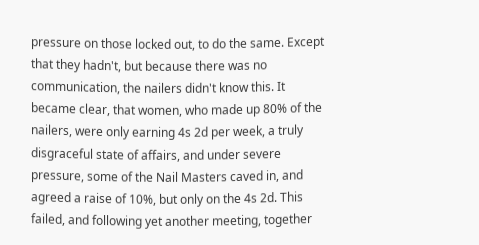pressure on those locked out, to do the same. Except that they hadn't, but because there was no communication, the nailers didn't know this. It became clear, that women, who made up 80% of the nailers, were only earning 4s 2d per week, a truly disgraceful state of affairs, and under severe pressure, some of the Nail Masters caved in, and agreed a raise of 10%, but only on the 4s 2d. This failed, and following yet another meeting, together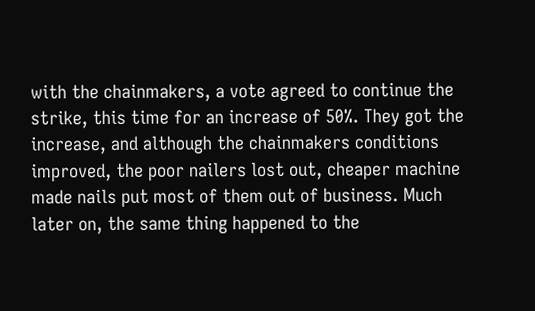with the chainmakers, a vote agreed to continue the strike, this time for an increase of 50%. They got the increase, and although the chainmakers conditions improved, the poor nailers lost out, cheaper machine made nails put most of them out of business. Much later on, the same thing happened to the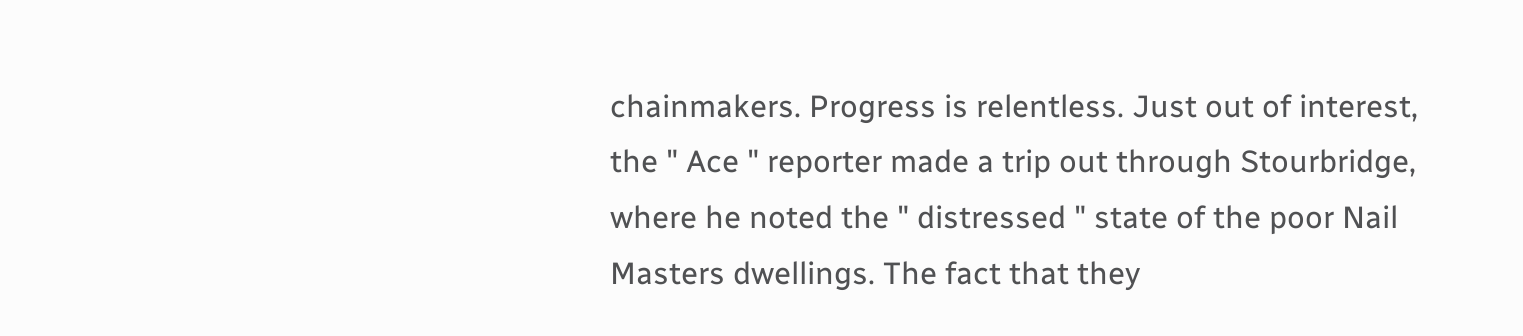chainmakers. Progress is relentless. Just out of interest, the " Ace " reporter made a trip out through Stourbridge, where he noted the " distressed " state of the poor Nail Masters dwellings. The fact that they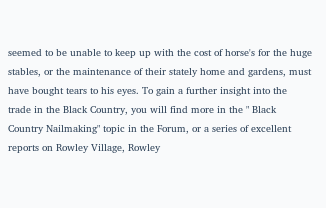seemed to be unable to keep up with the cost of horse's for the huge stables, or the maintenance of their stately home and gardens, must have bought tears to his eyes. To gain a further insight into the trade in the Black Country, you will find more in the " Black Country Nailmaking" topic in the Forum, or a series of excellent reports on Rowley Village, Rowley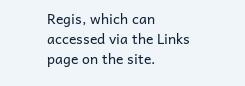Regis, which can accessed via the Links page on the site.